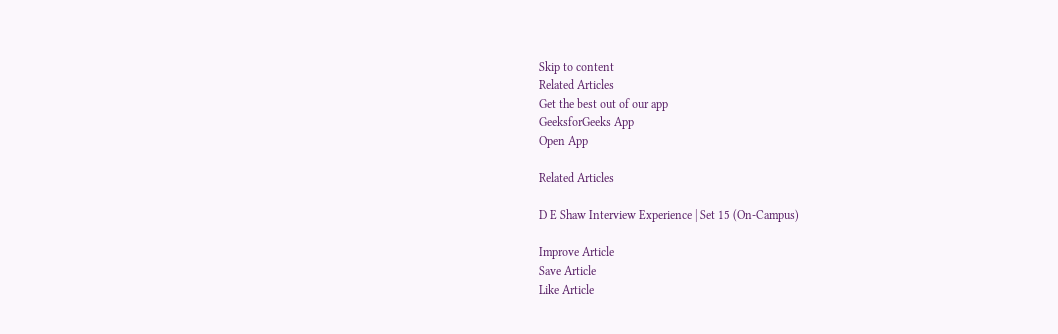Skip to content
Related Articles
Get the best out of our app
GeeksforGeeks App
Open App

Related Articles

D E Shaw Interview Experience | Set 15 (On-Campus)

Improve Article
Save Article
Like Article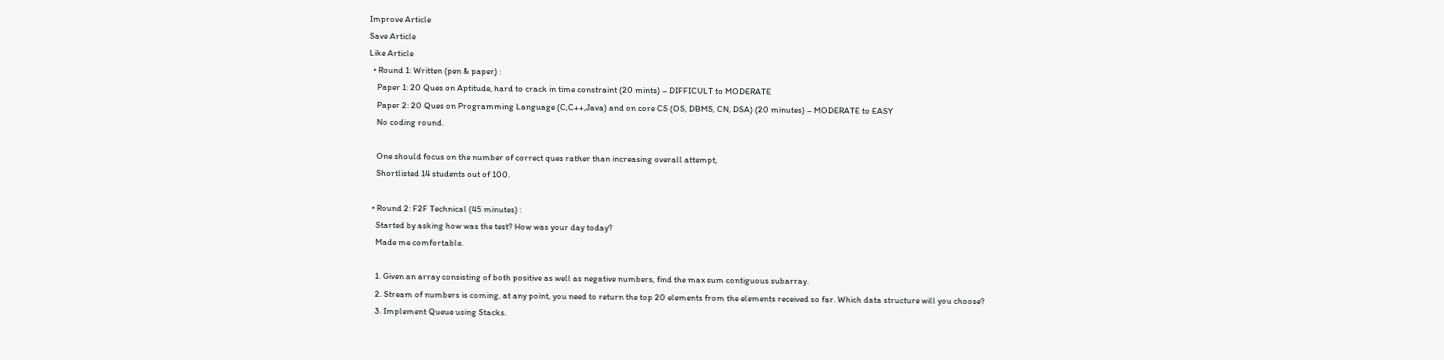Improve Article
Save Article
Like Article
  • Round 1: Written (pen & paper) :
    Paper 1: 20 Ques on Aptitude, hard to crack in time constraint (20 mints) – DIFFICULT to MODERATE
    Paper 2: 20 Ques on Programming Language (C,C++,Java) and on core CS (OS, DBMS, CN, DSA) (20 minutes) – MODERATE to EASY
    No coding round.

    One should focus on the number of correct ques rather than increasing overall attempt,
    Shortlisted 14 students out of 100.

  • Round 2: F2F Technical (45 minutes) :
    Started by asking how was the test? How was your day today?
    Made me comfortable.

    1. Given an array consisting of both positive as well as negative numbers, find the max sum contiguous subarray.
    2. Stream of numbers is coming, at any point, you need to return the top 20 elements from the elements received so far. Which data structure will you choose?
    3. Implement Queue using Stacks.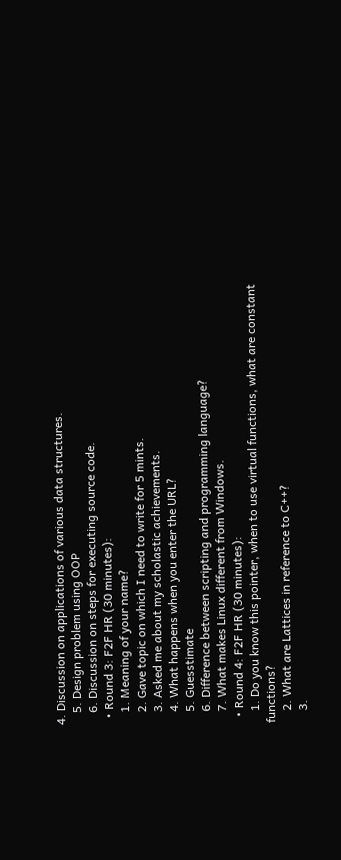4. Discussion on applications of various data structures.
    5. Design problem using OOP
    6. Discussion on steps for executing source code.
  • Round 3: F2F HR (30 minutes):
    1. Meaning of your name?
    2. Gave topic on which I need to write for 5 mints.
    3. Asked me about my scholastic achievements.
    4. What happens when you enter the URL?
    5. Guesstimate
    6. Difference between scripting and programming language?
    7. What makes Linux different from Windows.
  • Round 4: F2F HR (30 minutes):
    1. Do you know this pointer, when to use virtual functions, what are constant functions?
    2. What are Lattices in reference to C++?
    3.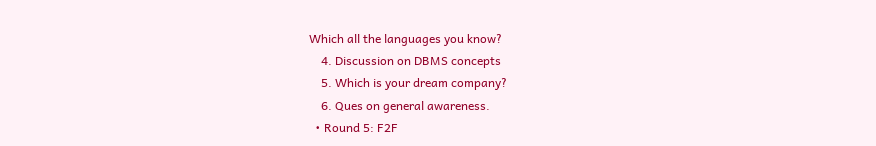Which all the languages you know?
    4. Discussion on DBMS concepts
    5. Which is your dream company?
    6. Ques on general awareness.
  • Round 5: F2F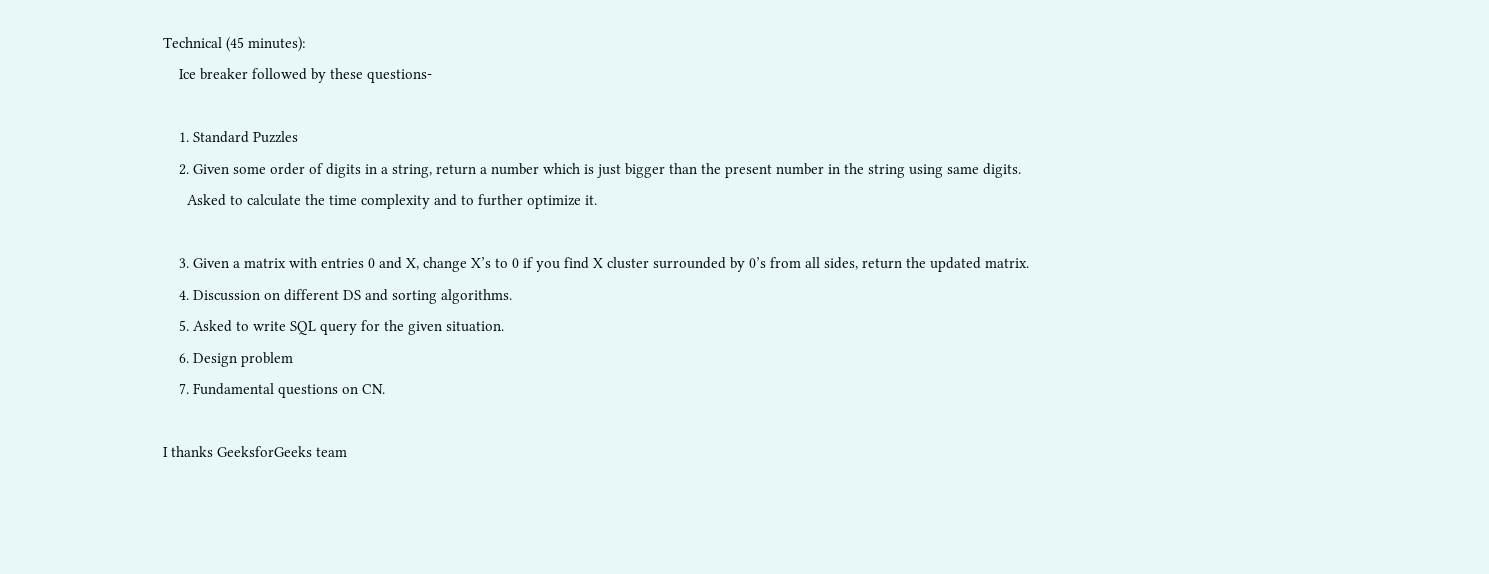Technical (45 minutes):
    Ice breaker followed by these questions-

    1. Standard Puzzles
    2. Given some order of digits in a string, return a number which is just bigger than the present number in the string using same digits.
      Asked to calculate the time complexity and to further optimize it.

    3. Given a matrix with entries 0 and X, change X’s to 0 if you find X cluster surrounded by 0’s from all sides, return the updated matrix.
    4. Discussion on different DS and sorting algorithms.
    5. Asked to write SQL query for the given situation.
    6. Design problem
    7. Fundamental questions on CN.

I thanks GeeksforGeeks team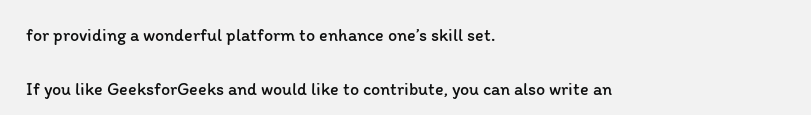for providing a wonderful platform to enhance one’s skill set.

If you like GeeksforGeeks and would like to contribute, you can also write an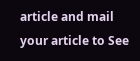article and mail your article to See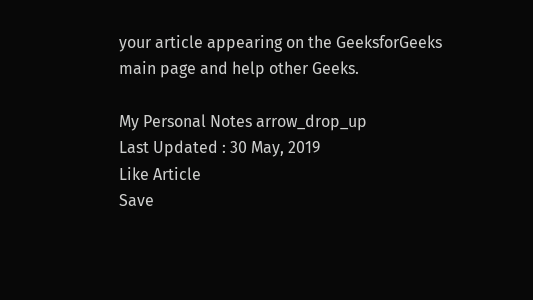your article appearing on the GeeksforGeeks main page and help other Geeks.

My Personal Notes arrow_drop_up
Last Updated : 30 May, 2019
Like Article
Save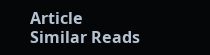Article
Similar Reads